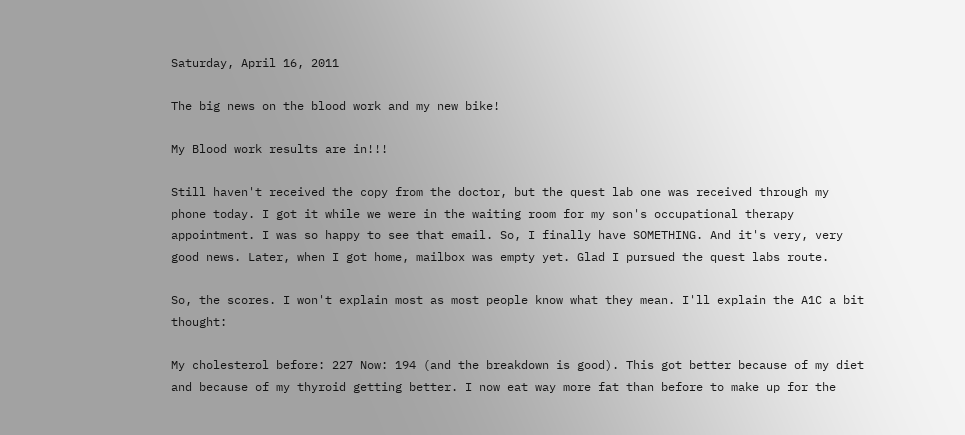Saturday, April 16, 2011

The big news on the blood work and my new bike!

My Blood work results are in!!!

Still haven't received the copy from the doctor, but the quest lab one was received through my phone today. I got it while we were in the waiting room for my son's occupational therapy appointment. I was so happy to see that email. So, I finally have SOMETHING. And it's very, very good news. Later, when I got home, mailbox was empty yet. Glad I pursued the quest labs route.

So, the scores. I won't explain most as most people know what they mean. I'll explain the A1C a bit thought:

My cholesterol before: 227 Now: 194 (and the breakdown is good). This got better because of my diet and because of my thyroid getting better. I now eat way more fat than before to make up for the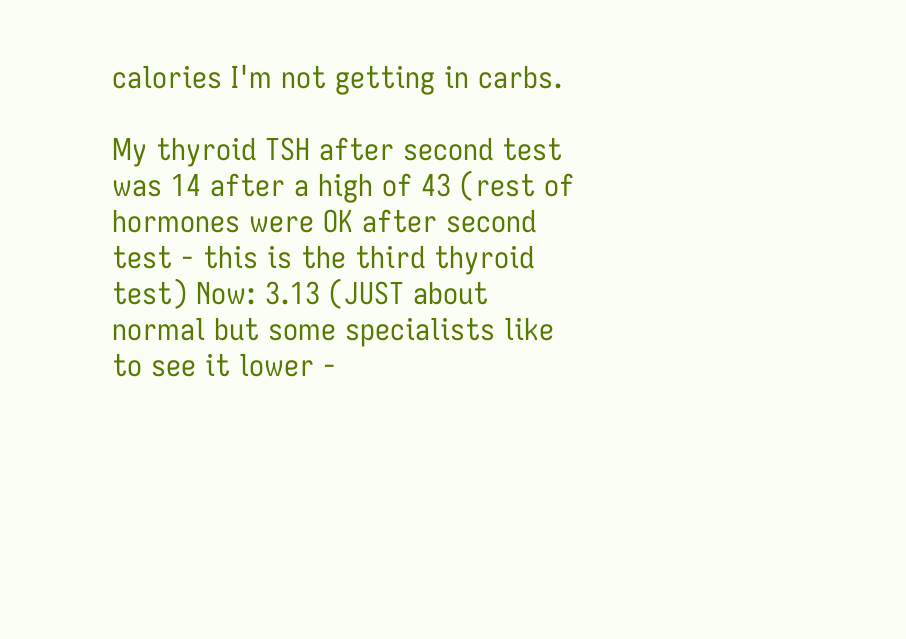calories I'm not getting in carbs.

My thyroid TSH after second test was 14 after a high of 43 (rest of hormones were OK after second test - this is the third thyroid test) Now: 3.13 (JUST about normal but some specialists like to see it lower -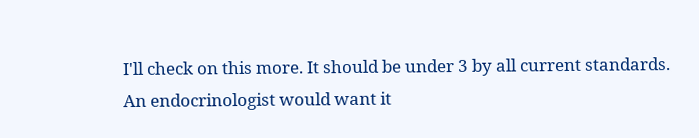I'll check on this more. It should be under 3 by all current standards. An endocrinologist would want it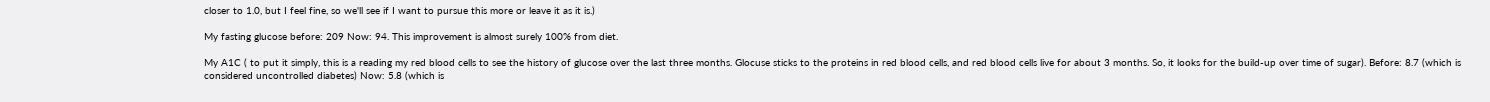closer to 1.0, but I feel fine, so we'll see if I want to pursue this more or leave it as it is.)

My fasting glucose before: 209 Now: 94. This improvement is almost surely 100% from diet.

My A1C ( to put it simply, this is a reading my red blood cells to see the history of glucose over the last three months. Glocuse sticks to the proteins in red blood cells, and red blood cells live for about 3 months. So, it looks for the build-up over time of sugar). Before: 8.7 (which is considered uncontrolled diabetes) Now: 5.8 (which is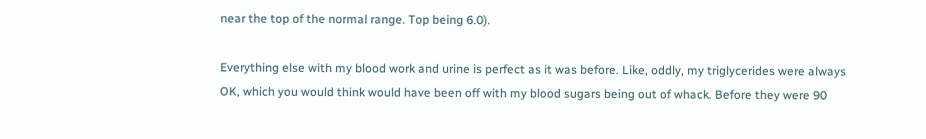near the top of the normal range. Top being 6.0).

Everything else with my blood work and urine is perfect as it was before. Like, oddly, my triglycerides were always OK, which you would think would have been off with my blood sugars being out of whack. Before they were 90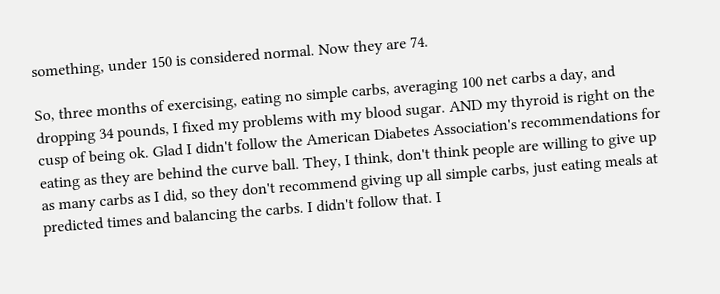something, under 150 is considered normal. Now they are 74.

So, three months of exercising, eating no simple carbs, averaging 100 net carbs a day, and dropping 34 pounds, I fixed my problems with my blood sugar. AND my thyroid is right on the cusp of being ok. Glad I didn't follow the American Diabetes Association's recommendations for eating as they are behind the curve ball. They, I think, don't think people are willing to give up as many carbs as I did, so they don't recommend giving up all simple carbs, just eating meals at predicted times and balancing the carbs. I didn't follow that. I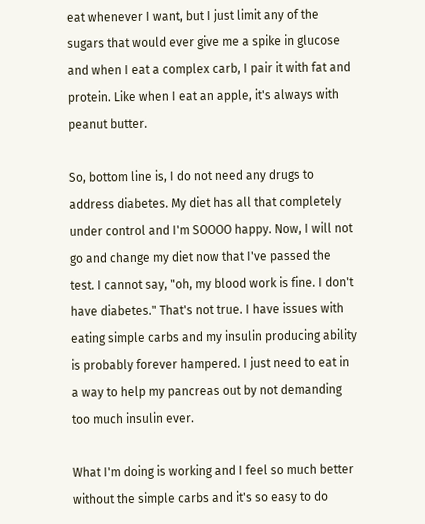eat whenever I want, but I just limit any of the sugars that would ever give me a spike in glucose and when I eat a complex carb, I pair it with fat and protein. Like when I eat an apple, it's always with peanut butter.

So, bottom line is, I do not need any drugs to address diabetes. My diet has all that completely under control and I'm SOOOO happy. Now, I will not go and change my diet now that I've passed the test. I cannot say, "oh, my blood work is fine. I don't have diabetes." That's not true. I have issues with eating simple carbs and my insulin producing ability is probably forever hampered. I just need to eat in a way to help my pancreas out by not demanding too much insulin ever.

What I'm doing is working and I feel so much better without the simple carbs and it's so easy to do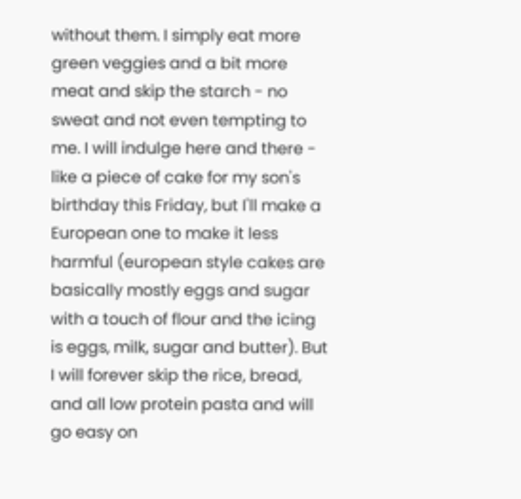without them. I simply eat more green veggies and a bit more meat and skip the starch - no sweat and not even tempting to me. I will indulge here and there - like a piece of cake for my son's birthday this Friday, but I'll make a European one to make it less harmful (european style cakes are basically mostly eggs and sugar with a touch of flour and the icing is eggs, milk, sugar and butter). But I will forever skip the rice, bread, and all low protein pasta and will go easy on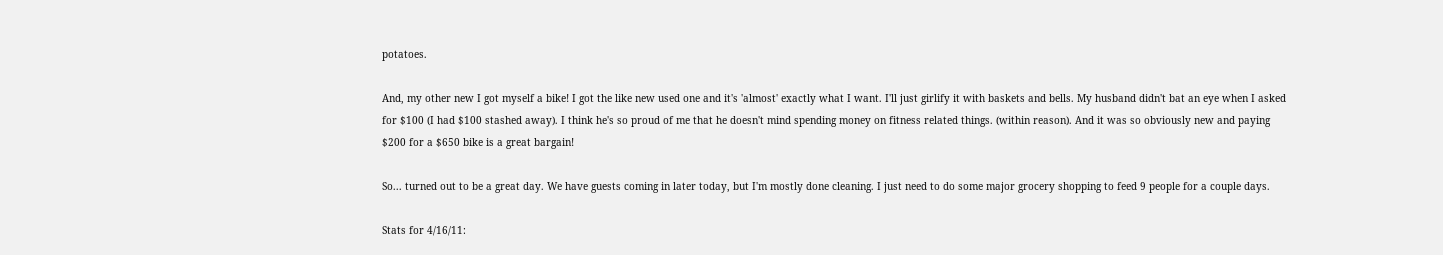potatoes.

And, my other new I got myself a bike! I got the like new used one and it's 'almost' exactly what I want. I'll just girlify it with baskets and bells. My husband didn't bat an eye when I asked for $100 (I had $100 stashed away). I think he's so proud of me that he doesn't mind spending money on fitness related things. (within reason). And it was so obviously new and paying $200 for a $650 bike is a great bargain!

So... turned out to be a great day. We have guests coming in later today, but I'm mostly done cleaning. I just need to do some major grocery shopping to feed 9 people for a couple days.

Stats for 4/16/11: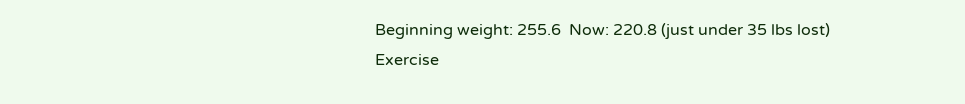Beginning weight: 255.6  Now: 220.8 (just under 35 lbs lost)
Exercise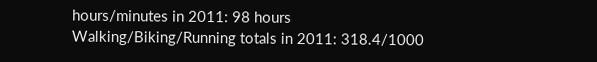hours/minutes in 2011: 98 hours
Walking/Biking/Running totals in 2011: 318.4/1000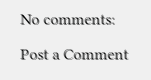No comments:

Post a Comment